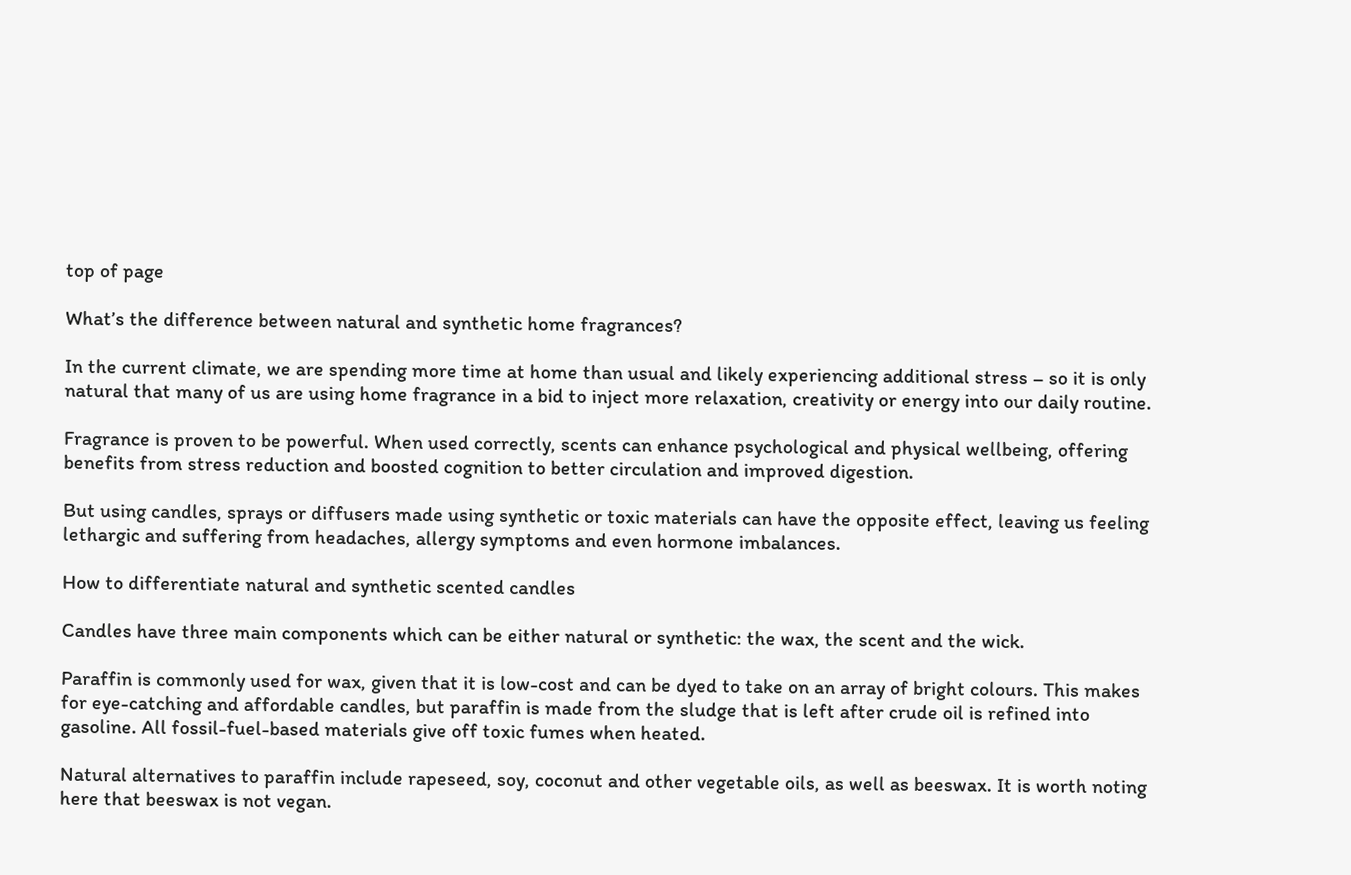top of page

What’s the difference between natural and synthetic home fragrances?

In the current climate, we are spending more time at home than usual and likely experiencing additional stress – so it is only natural that many of us are using home fragrance in a bid to inject more relaxation, creativity or energy into our daily routine.

Fragrance is proven to be powerful. When used correctly, scents can enhance psychological and physical wellbeing, offering benefits from stress reduction and boosted cognition to better circulation and improved digestion.

But using candles, sprays or diffusers made using synthetic or toxic materials can have the opposite effect, leaving us feeling lethargic and suffering from headaches, allergy symptoms and even hormone imbalances.

How to differentiate natural and synthetic scented candles

Candles have three main components which can be either natural or synthetic: the wax, the scent and the wick.

Paraffin is commonly used for wax, given that it is low-cost and can be dyed to take on an array of bright colours. This makes for eye-catching and affordable candles, but paraffin is made from the sludge that is left after crude oil is refined into gasoline. All fossil-fuel-based materials give off toxic fumes when heated.

Natural alternatives to paraffin include rapeseed, soy, coconut and other vegetable oils, as well as beeswax. It is worth noting here that beeswax is not vegan.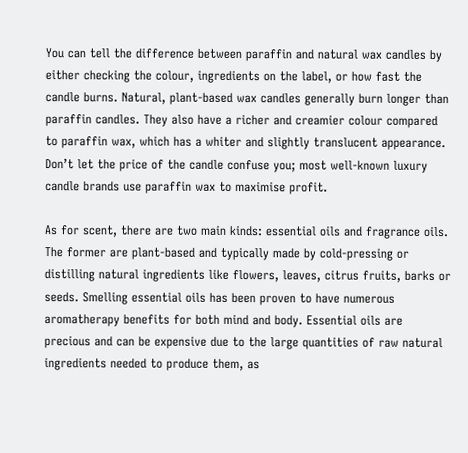You can tell the difference between paraffin and natural wax candles by either checking the colour, ingredients on the label, or how fast the candle burns. Natural, plant-based wax candles generally burn longer than paraffin candles. They also have a richer and creamier colour compared to paraffin wax, which has a whiter and slightly translucent appearance. Don’t let the price of the candle confuse you; most well-known luxury candle brands use paraffin wax to maximise profit.

As for scent, there are two main kinds: essential oils and fragrance oils. The former are plant-based and typically made by cold-pressing or distilling natural ingredients like flowers, leaves, citrus fruits, barks or seeds. Smelling essential oils has been proven to have numerous aromatherapy benefits for both mind and body. Essential oils are precious and can be expensive due to the large quantities of raw natural ingredients needed to produce them, as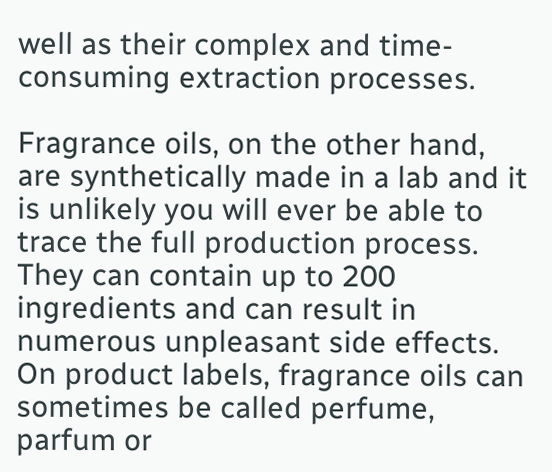well as their complex and time-consuming extraction processes.

Fragrance oils, on the other hand, are synthetically made in a lab and it is unlikely you will ever be able to trace the full production process. They can contain up to 200 ingredients and can result in numerous unpleasant side effects. On product labels, fragrance oils can sometimes be called perfume, parfum or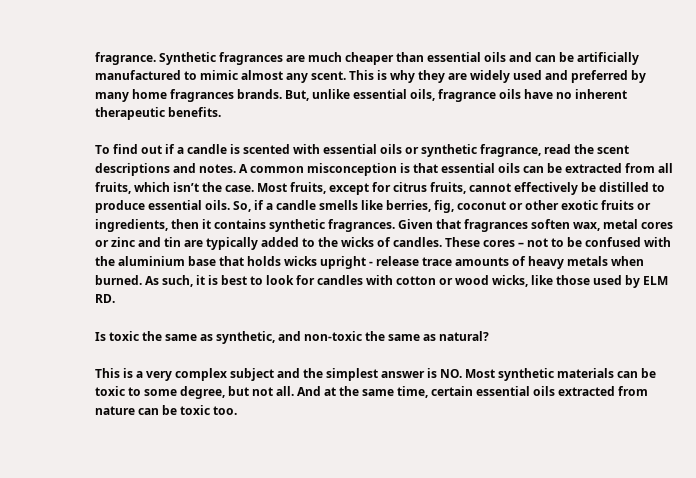fragrance. Synthetic fragrances are much cheaper than essential oils and can be artificially manufactured to mimic almost any scent. This is why they are widely used and preferred by many home fragrances brands. But, unlike essential oils, fragrance oils have no inherent therapeutic benefits.

To find out if a candle is scented with essential oils or synthetic fragrance, read the scent descriptions and notes. A common misconception is that essential oils can be extracted from all fruits, which isn’t the case. Most fruits, except for citrus fruits, cannot effectively be distilled to produce essential oils. So, if a candle smells like berries, fig, coconut or other exotic fruits or ingredients, then it contains synthetic fragrances. Given that fragrances soften wax, metal cores or zinc and tin are typically added to the wicks of candles. These cores – not to be confused with the aluminium base that holds wicks upright - release trace amounts of heavy metals when burned. As such, it is best to look for candles with cotton or wood wicks, like those used by ELM RD.

Is toxic the same as synthetic, and non-toxic the same as natural?

This is a very complex subject and the simplest answer is NO. Most synthetic materials can be toxic to some degree, but not all. And at the same time, certain essential oils extracted from nature can be toxic too.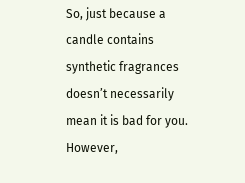So, just because a candle contains synthetic fragrances doesn’t necessarily mean it is bad for you. However,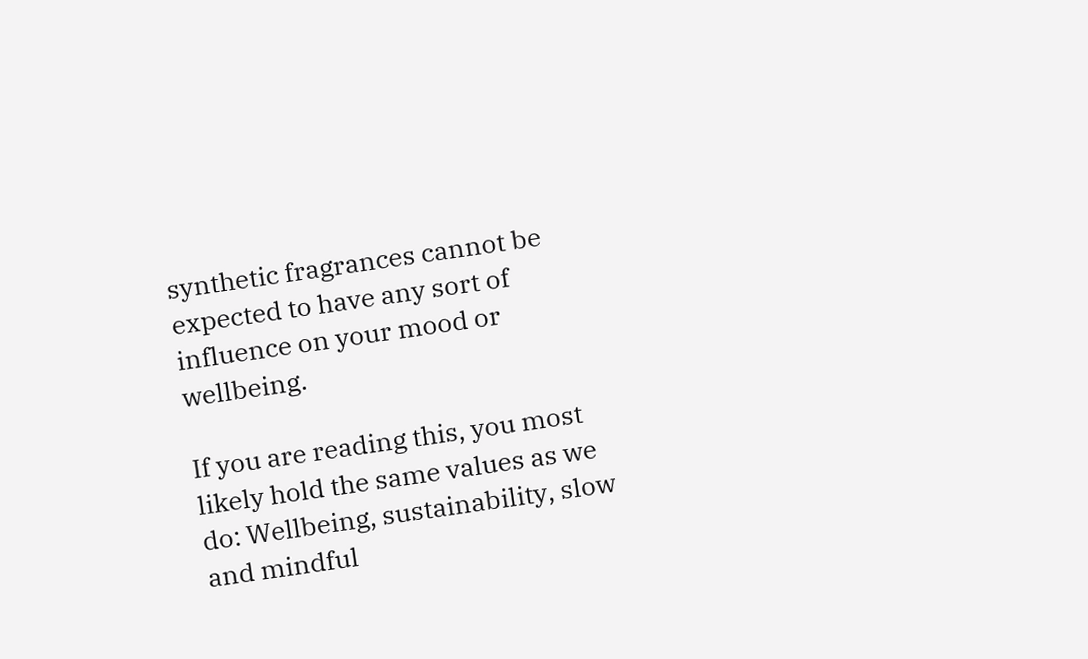synthetic fragrances cannot be expected to have any sort of influence on your mood or wellbeing.

If you are reading this, you most likely hold the same values as we do: Wellbeing, sustainability, slow and mindful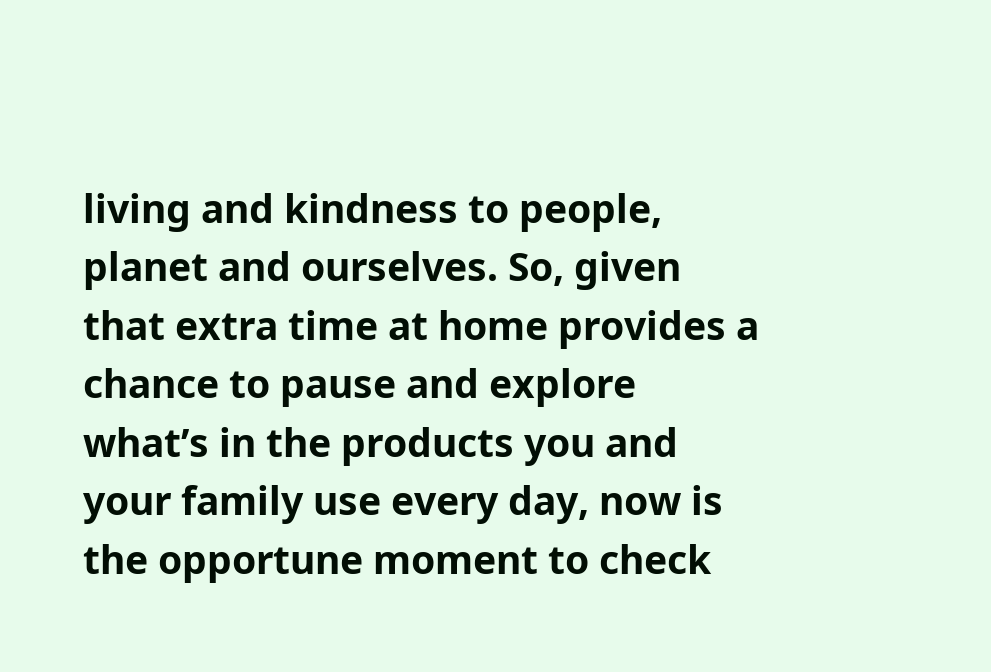living and kindness to people, planet and ourselves. So, given that extra time at home provides a chance to pause and explore what’s in the products you and your family use every day, now is the opportune moment to check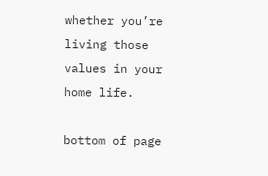whether you’re living those values in your home life.

bottom of page